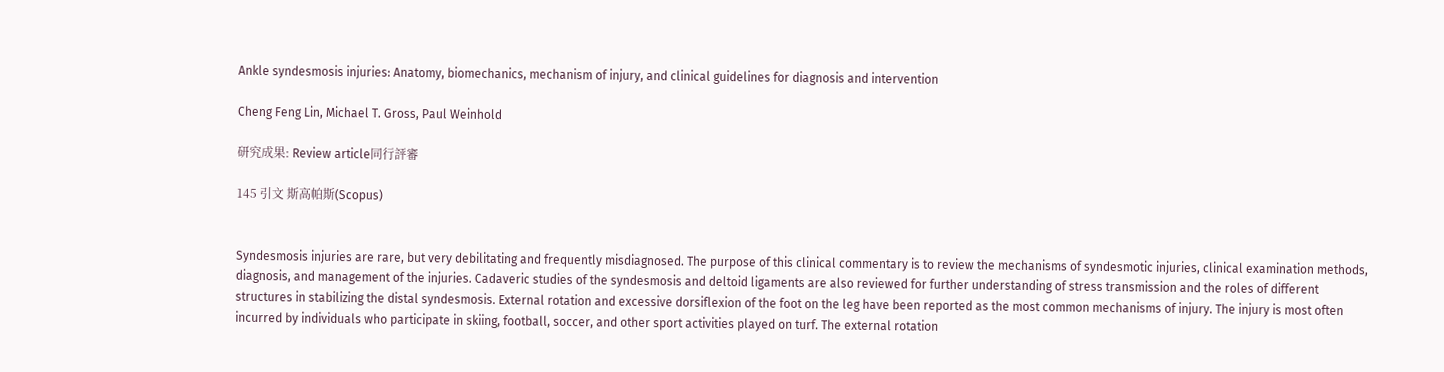Ankle syndesmosis injuries: Anatomy, biomechanics, mechanism of injury, and clinical guidelines for diagnosis and intervention

Cheng Feng Lin, Michael T. Gross, Paul Weinhold

研究成果: Review article同行評審

145 引文 斯高帕斯(Scopus)


Syndesmosis injuries are rare, but very debilitating and frequently misdiagnosed. The purpose of this clinical commentary is to review the mechanisms of syndesmotic injuries, clinical examination methods, diagnosis, and management of the injuries. Cadaveric studies of the syndesmosis and deltoid ligaments are also reviewed for further understanding of stress transmission and the roles of different structures in stabilizing the distal syndesmosis. External rotation and excessive dorsiflexion of the foot on the leg have been reported as the most common mechanisms of injury. The injury is most often incurred by individuals who participate in skiing, football, soccer, and other sport activities played on turf. The external rotation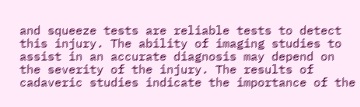and squeeze tests are reliable tests to detect this injury. The ability of imaging studies to assist in an accurate diagnosis may depend on the severity of the injury. The results of cadaveric studies indicate the importance of the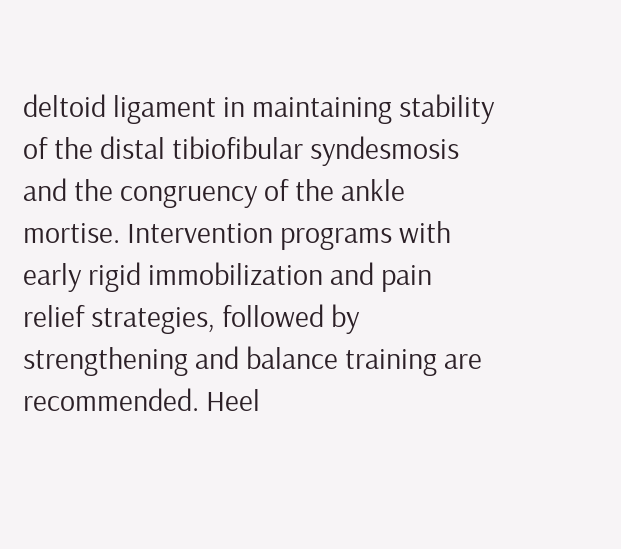deltoid ligament in maintaining stability of the distal tibiofibular syndesmosis and the congruency of the ankle mortise. Intervention programs with early rigid immobilization and pain relief strategies, followed by strengthening and balance training are recommended. Heel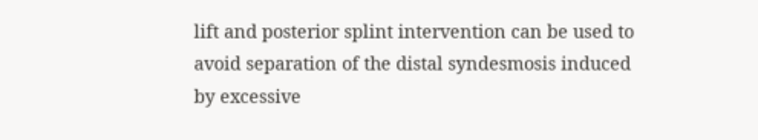lift and posterior splint intervention can be used to avoid separation of the distal syndesmosis induced by excessive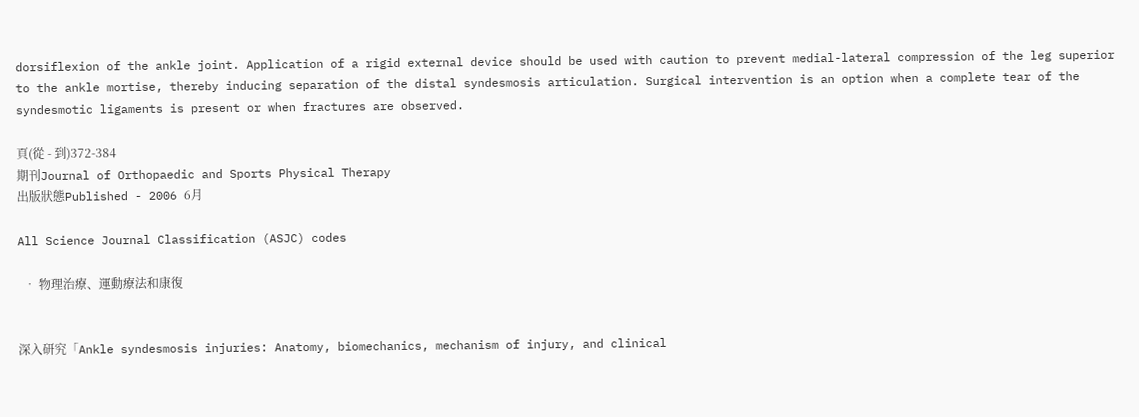dorsiflexion of the ankle joint. Application of a rigid external device should be used with caution to prevent medial-lateral compression of the leg superior to the ankle mortise, thereby inducing separation of the distal syndesmosis articulation. Surgical intervention is an option when a complete tear of the syndesmotic ligaments is present or when fractures are observed.

頁(從 - 到)372-384
期刊Journal of Orthopaedic and Sports Physical Therapy
出版狀態Published - 2006 6月

All Science Journal Classification (ASJC) codes

  • 物理治療、運動療法和康復


深入研究「Ankle syndesmosis injuries: Anatomy, biomechanics, mechanism of injury, and clinical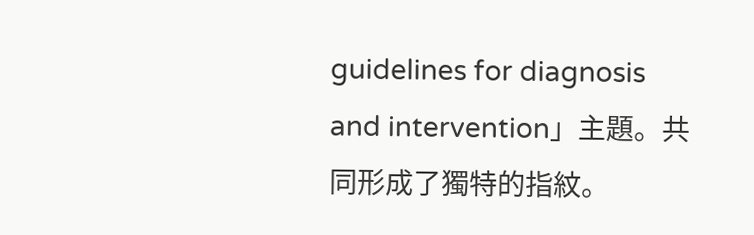guidelines for diagnosis and intervention」主題。共同形成了獨特的指紋。